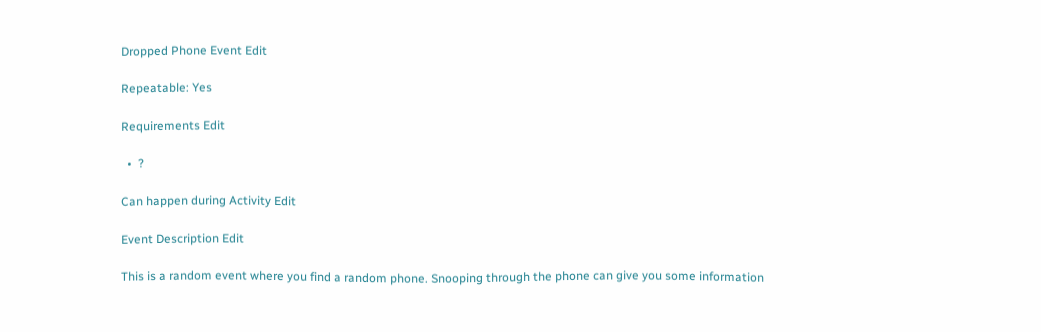Dropped Phone Event Edit

Repeatable: Yes

Requirements Edit

  •  ?

Can happen during Activity Edit

Event Description Edit

This is a random event where you find a random phone. Snooping through the phone can give you some information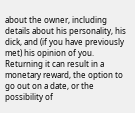about the owner, including details about his personality, his dick, and (if you have previously met) his opinion of you. Returning it can result in a monetary reward, the option to go out on a date, or the possibility of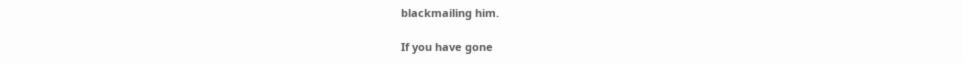blackmailing him.

If you have gone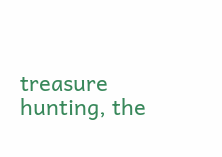treasure hunting, the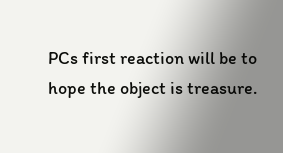PCs first reaction will be to hope the object is treasure.